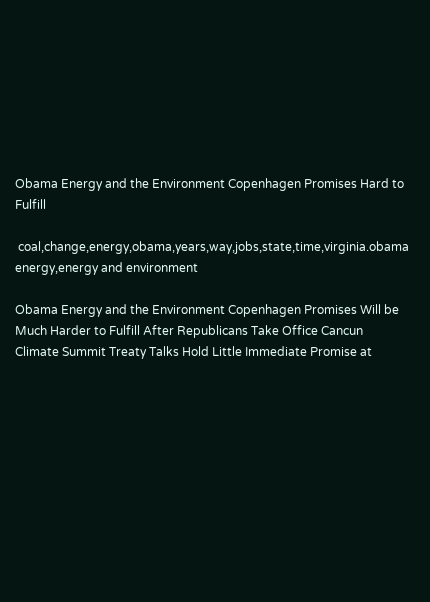Obama Energy and the Environment Copenhagen Promises Hard to Fulfill

 coal,change,energy,obama,years,way,jobs,state,time,virginia.obama energy,energy and environment

Obama Energy and the Environment Copenhagen Promises Will be Much Harder to Fulfill After Republicans Take Office Cancun Climate Summit Treaty Talks Hold Little Immediate Promise at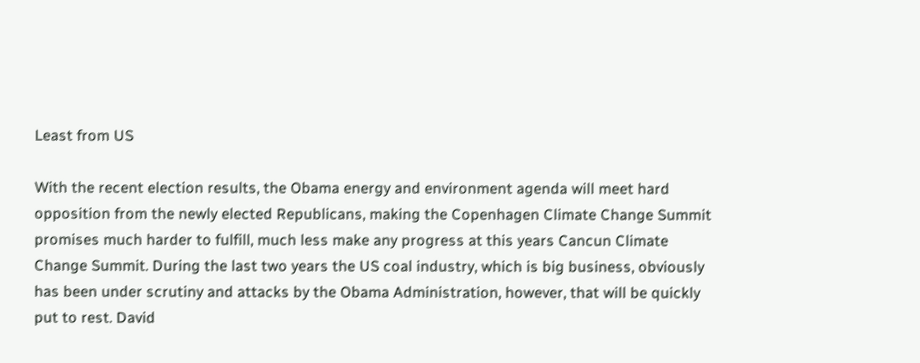Least from US

With the recent election results, the Obama energy and environment agenda will meet hard opposition from the newly elected Republicans, making the Copenhagen Climate Change Summit promises much harder to fulfill, much less make any progress at this years Cancun Climate Change Summit. During the last two years the US coal industry, which is big business, obviously has been under scrutiny and attacks by the Obama Administration, however, that will be quickly put to rest. David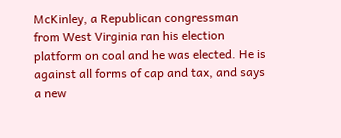McKinley, a Republican congressman from West Virginia ran his election platform on coal and he was elected. He is against all forms of cap and tax, and says a new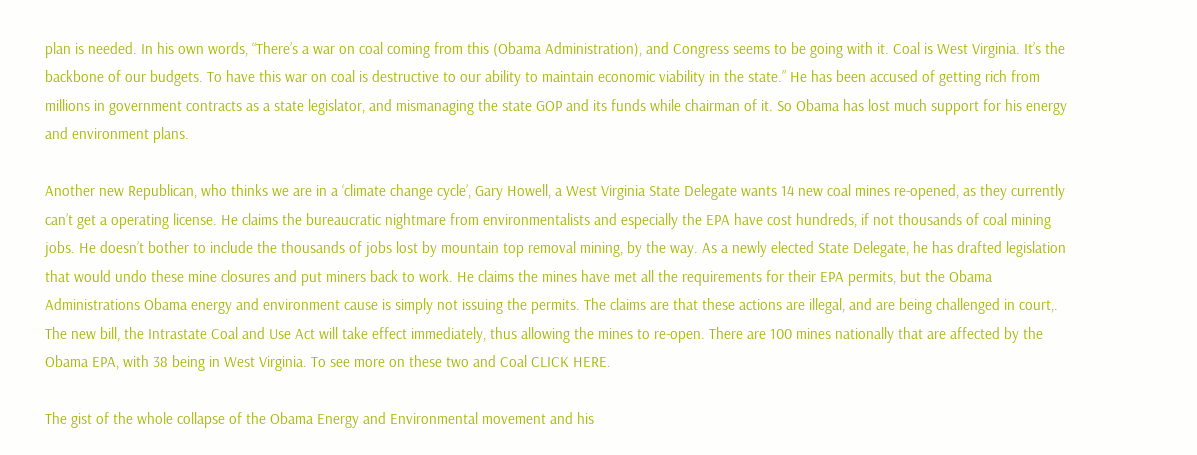plan is needed. In his own words, “There’s a war on coal coming from this (Obama Administration), and Congress seems to be going with it. Coal is West Virginia. It’s the backbone of our budgets. To have this war on coal is destructive to our ability to maintain economic viability in the state.” He has been accused of getting rich from millions in government contracts as a state legislator, and mismanaging the state GOP and its funds while chairman of it. So Obama has lost much support for his energy and environment plans.

Another new Republican, who thinks we are in a ‘climate change cycle’, Gary Howell, a West Virginia State Delegate wants 14 new coal mines re-opened, as they currently can’t get a operating license. He claims the bureaucratic nightmare from environmentalists and especially the EPA have cost hundreds, if not thousands of coal mining jobs. He doesn’t bother to include the thousands of jobs lost by mountain top removal mining, by the way. As a newly elected State Delegate, he has drafted legislation that would undo these mine closures and put miners back to work. He claims the mines have met all the requirements for their EPA permits, but the Obama Administrations Obama energy and environment cause is simply not issuing the permits. The claims are that these actions are illegal, and are being challenged in court,. The new bill, the Intrastate Coal and Use Act will take effect immediately, thus allowing the mines to re-open. There are 100 mines nationally that are affected by the Obama EPA, with 38 being in West Virginia. To see more on these two and Coal CLICK HERE.

The gist of the whole collapse of the Obama Energy and Environmental movement and his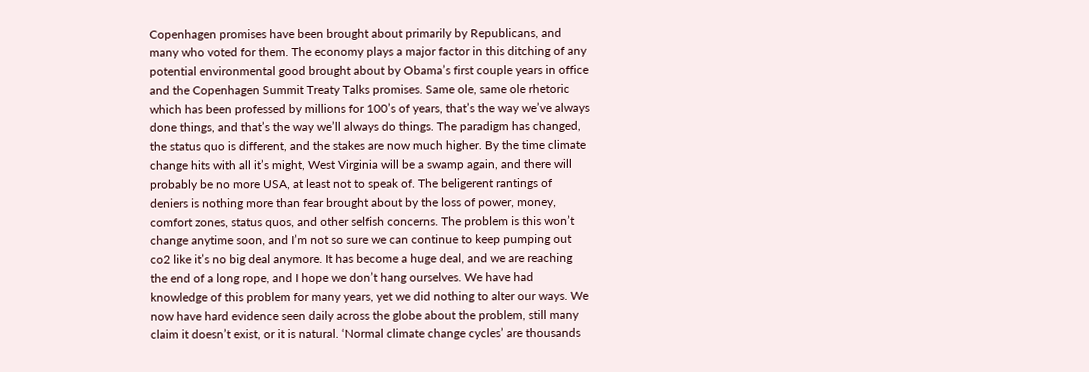Copenhagen promises have been brought about primarily by Republicans, and many who voted for them. The economy plays a major factor in this ditching of any potential environmental good brought about by Obama’s first couple years in office and the Copenhagen Summit Treaty Talks promises. Same ole, same ole rhetoric which has been professed by millions for 100’s of years, that’s the way we’ve always done things, and that’s the way we’ll always do things. The paradigm has changed, the status quo is different, and the stakes are now much higher. By the time climate change hits with all it’s might, West Virginia will be a swamp again, and there will probably be no more USA, at least not to speak of. The beligerent rantings of deniers is nothing more than fear brought about by the loss of power, money, comfort zones, status quos, and other selfish concerns. The problem is this won’t change anytime soon, and I’m not so sure we can continue to keep pumping out co2 like it’s no big deal anymore. It has become a huge deal, and we are reaching the end of a long rope, and I hope we don’t hang ourselves. We have had knowledge of this problem for many years, yet we did nothing to alter our ways. We now have hard evidence seen daily across the globe about the problem, still many claim it doesn’t exist, or it is natural. ‘Normal climate change cycles’ are thousands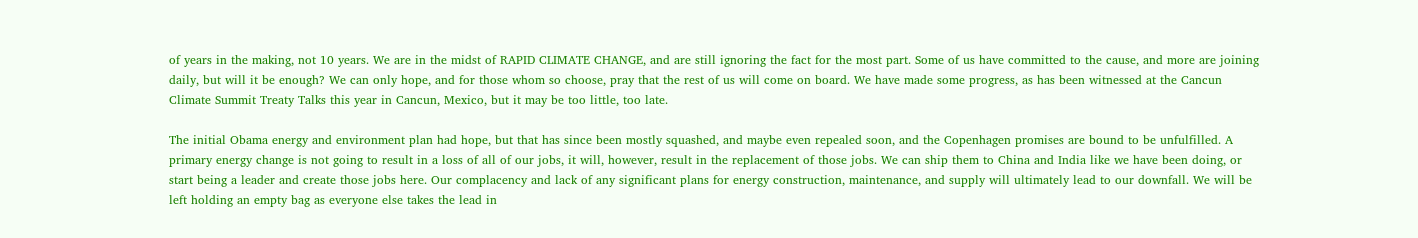of years in the making, not 10 years. We are in the midst of RAPID CLIMATE CHANGE, and are still ignoring the fact for the most part. Some of us have committed to the cause, and more are joining daily, but will it be enough? We can only hope, and for those whom so choose, pray that the rest of us will come on board. We have made some progress, as has been witnessed at the Cancun Climate Summit Treaty Talks this year in Cancun, Mexico, but it may be too little, too late.

The initial Obama energy and environment plan had hope, but that has since been mostly squashed, and maybe even repealed soon, and the Copenhagen promises are bound to be unfulfilled. A primary energy change is not going to result in a loss of all of our jobs, it will, however, result in the replacement of those jobs. We can ship them to China and India like we have been doing, or start being a leader and create those jobs here. Our complacency and lack of any significant plans for energy construction, maintenance, and supply will ultimately lead to our downfall. We will be left holding an empty bag as everyone else takes the lead in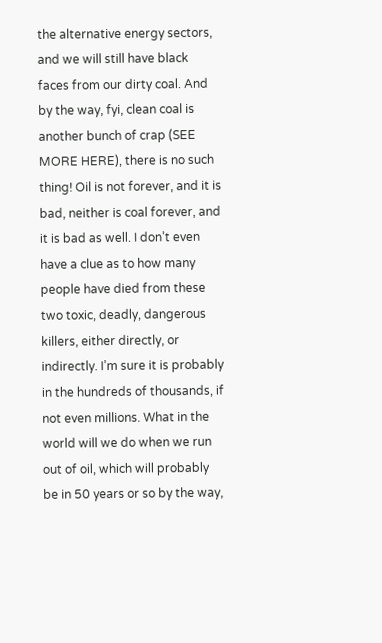the alternative energy sectors, and we will still have black faces from our dirty coal. And by the way, fyi, clean coal is another bunch of crap (SEE MORE HERE), there is no such thing! Oil is not forever, and it is bad, neither is coal forever, and it is bad as well. I don’t even have a clue as to how many people have died from these two toxic, deadly, dangerous killers, either directly, or indirectly. I’m sure it is probably in the hundreds of thousands, if not even millions. What in the world will we do when we run out of oil, which will probably be in 50 years or so by the way,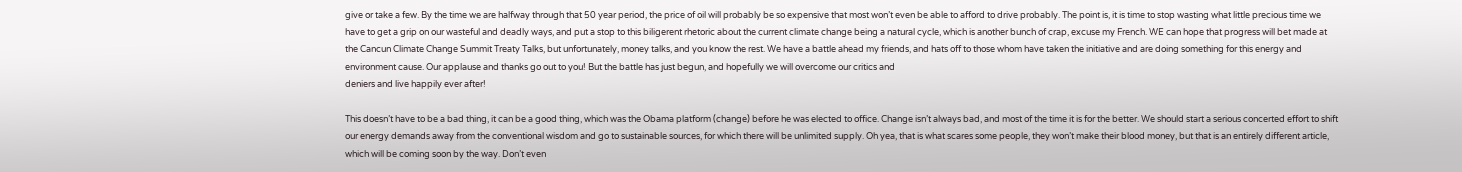give or take a few. By the time we are halfway through that 50 year period, the price of oil will probably be so expensive that most won’t even be able to afford to drive probably. The point is, it is time to stop wasting what little precious time we have to get a grip on our wasteful and deadly ways, and put a stop to this biligerent rhetoric about the current climate change being a natural cycle, which is another bunch of crap, excuse my French. WE can hope that progress will bet made at the Cancun Climate Change Summit Treaty Talks, but unfortunately, money talks, and you know the rest. We have a battle ahead my friends, and hats off to those whom have taken the initiative and are doing something for this energy and environment cause. Our applause and thanks go out to you! But the battle has just begun, and hopefully we will overcome our critics and
deniers and live happily ever after!

This doesn’t have to be a bad thing, it can be a good thing, which was the Obama platform (change) before he was elected to office. Change isn’t always bad, and most of the time it is for the better. We should start a serious concerted effort to shift our energy demands away from the conventional wisdom and go to sustainable sources, for which there will be unlimited supply. Oh yea, that is what scares some people, they won’t make their blood money, but that is an entirely different article, which will be coming soon by the way. Don’t even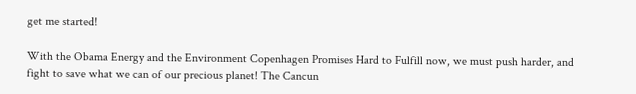get me started!

With the Obama Energy and the Environment Copenhagen Promises Hard to Fulfill now, we must push harder, and fight to save what we can of our precious planet! The Cancun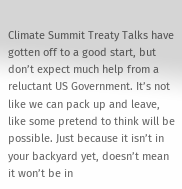Climate Summit Treaty Talks have gotten off to a good start, but don’t expect much help from a reluctant US Government. It’s not like we can pack up and leave, like some pretend to think will be possible. Just because it isn’t in your backyard yet, doesn’t mean it won’t be in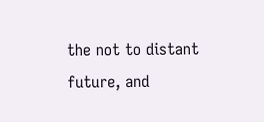the not to distant future, and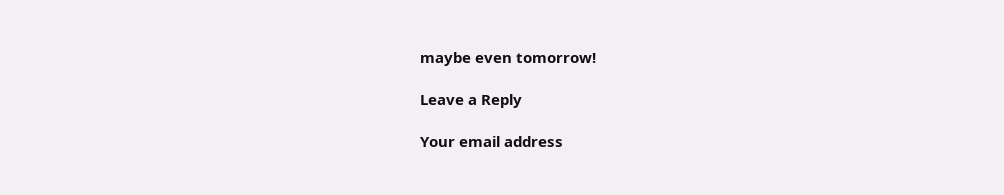maybe even tomorrow!

Leave a Reply

Your email address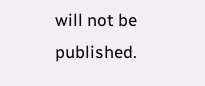will not be published.